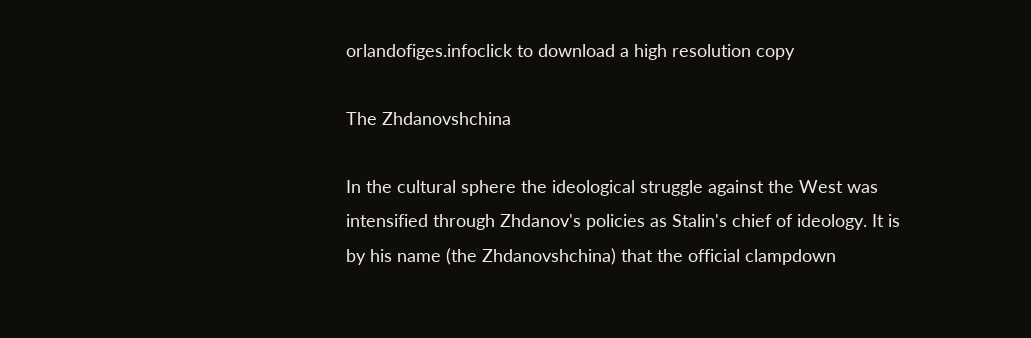orlandofiges.infoclick to download a high resolution copy

The Zhdanovshchina

In the cultural sphere the ideological struggle against the West was intensified through Zhdanov's policies as Stalin's chief of ideology. It is by his name (the Zhdanovshchina) that the official clampdown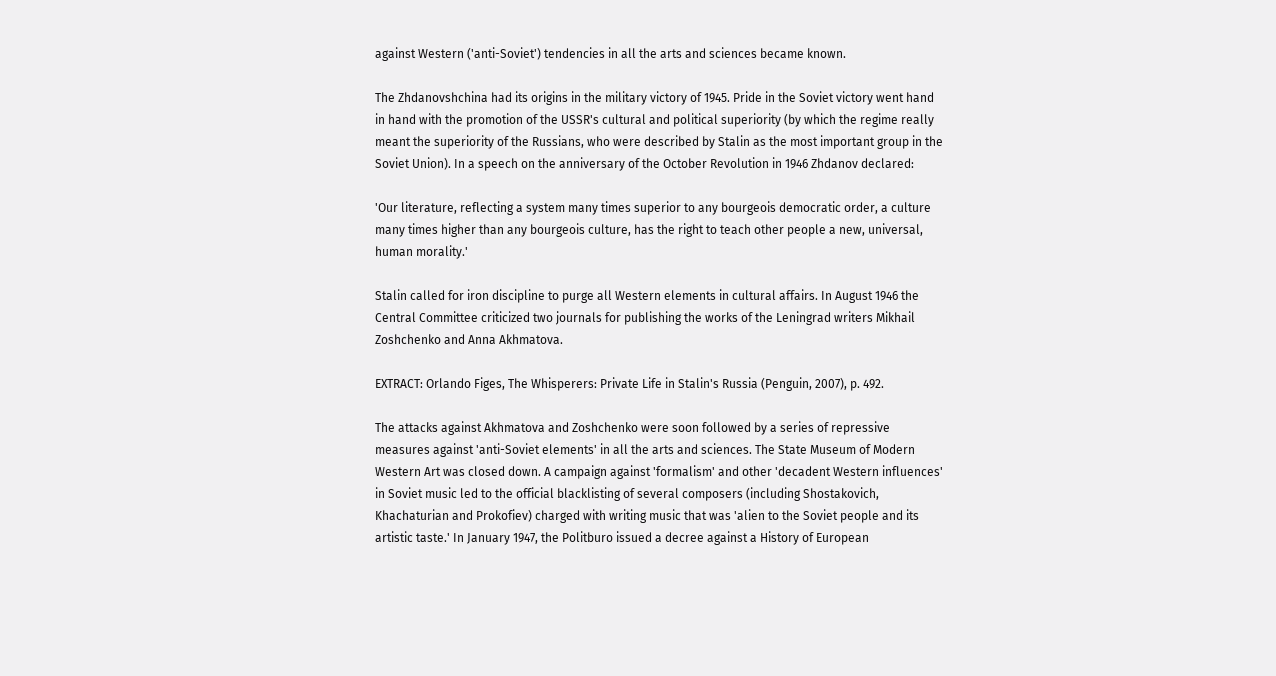against Western ('anti-Soviet') tendencies in all the arts and sciences became known.

The Zhdanovshchina had its origins in the military victory of 1945. Pride in the Soviet victory went hand in hand with the promotion of the USSR's cultural and political superiority (by which the regime really meant the superiority of the Russians, who were described by Stalin as the most important group in the Soviet Union). In a speech on the anniversary of the October Revolution in 1946 Zhdanov declared:

'Our literature, reflecting a system many times superior to any bourgeois democratic order, a culture many times higher than any bourgeois culture, has the right to teach other people a new, universal, human morality.'

Stalin called for iron discipline to purge all Western elements in cultural affairs. In August 1946 the Central Committee criticized two journals for publishing the works of the Leningrad writers Mikhail Zoshchenko and Anna Akhmatova.

EXTRACT: Orlando Figes, The Whisperers: Private Life in Stalin's Russia (Penguin, 2007), p. 492.

The attacks against Akhmatova and Zoshchenko were soon followed by a series of repressive measures against 'anti-Soviet elements' in all the arts and sciences. The State Museum of Modern Western Art was closed down. A campaign against 'formalism' and other 'decadent Western influences' in Soviet music led to the official blacklisting of several composers (including Shostakovich, Khachaturian and Prokofiev) charged with writing music that was 'alien to the Soviet people and its artistic taste.' In January 1947, the Politburo issued a decree against a History of European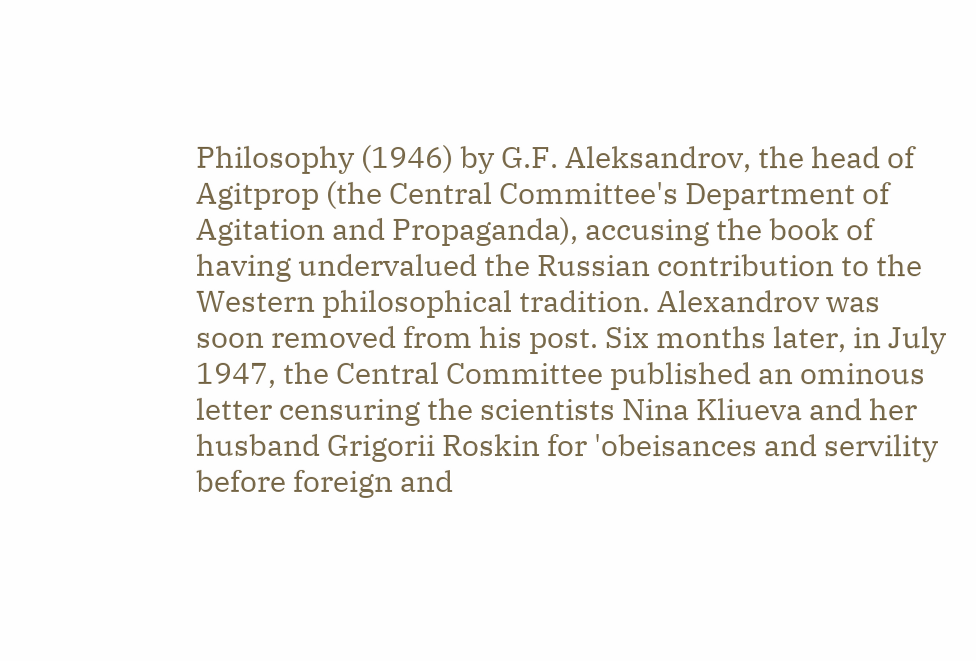Philosophy (1946) by G.F. Aleksandrov, the head of Agitprop (the Central Committee's Department of Agitation and Propaganda), accusing the book of having undervalued the Russian contribution to the Western philosophical tradition. Alexandrov was soon removed from his post. Six months later, in July 1947, the Central Committee published an ominous letter censuring the scientists Nina Kliueva and her husband Grigorii Roskin for 'obeisances and servility before foreign and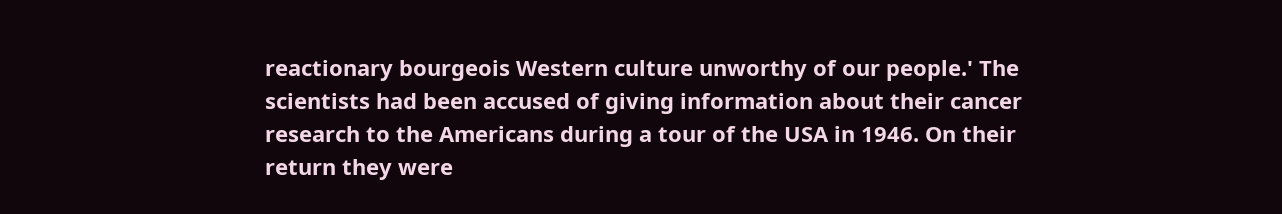reactionary bourgeois Western culture unworthy of our people.' The scientists had been accused of giving information about their cancer research to the Americans during a tour of the USA in 1946. On their return they were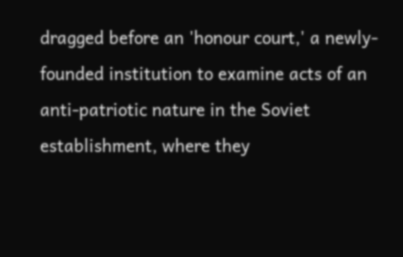dragged before an 'honour court,' a newly-founded institution to examine acts of an anti-patriotic nature in the Soviet establishment, where they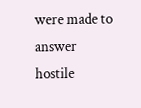were made to answer hostile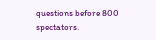questions before 800 spectators.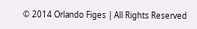© 2014 Orlando Figes | All Rights Reserved